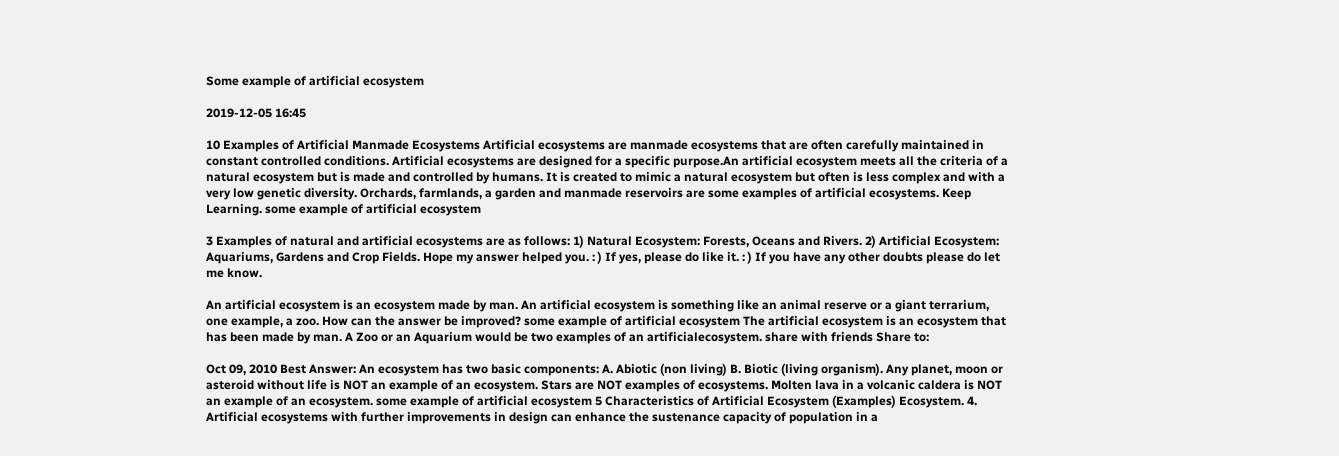Some example of artificial ecosystem

2019-12-05 16:45

10 Examples of Artificial Manmade Ecosystems Artificial ecosystems are manmade ecosystems that are often carefully maintained in constant controlled conditions. Artificial ecosystems are designed for a specific purpose.An artificial ecosystem meets all the criteria of a natural ecosystem but is made and controlled by humans. It is created to mimic a natural ecosystem but often is less complex and with a very low genetic diversity. Orchards, farmlands, a garden and manmade reservoirs are some examples of artificial ecosystems. Keep Learning. some example of artificial ecosystem

3 Examples of natural and artificial ecosystems are as follows: 1) Natural Ecosystem: Forests, Oceans and Rivers. 2) Artificial Ecosystem: Aquariums, Gardens and Crop Fields. Hope my answer helped you. : ) If yes, please do like it. : ) If you have any other doubts please do let me know.

An artificial ecosystem is an ecosystem made by man. An artificial ecosystem is something like an animal reserve or a giant terrarium, one example, a zoo. How can the answer be improved? some example of artificial ecosystem The artificial ecosystem is an ecosystem that has been made by man. A Zoo or an Aquarium would be two examples of an artificialecosystem. share with friends Share to:

Oct 09, 2010 Best Answer: An ecosystem has two basic components: A. Abiotic (non living) B. Biotic (living organism). Any planet, moon or asteroid without life is NOT an example of an ecosystem. Stars are NOT examples of ecosystems. Molten lava in a volcanic caldera is NOT an example of an ecosystem. some example of artificial ecosystem 5 Characteristics of Artificial Ecosystem (Examples) Ecosystem. 4. Artificial ecosystems with further improvements in design can enhance the sustenance capacity of population in a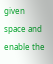given space and enable the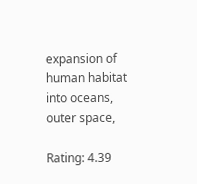expansion of human habitat into oceans, outer space,

Rating: 4.39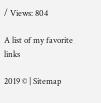/ Views: 804

A list of my favorite links

2019 © | Sitemap